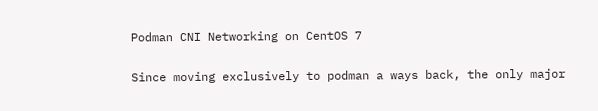Podman CNI Networking on CentOS 7

Since moving exclusively to podman a ways back, the only major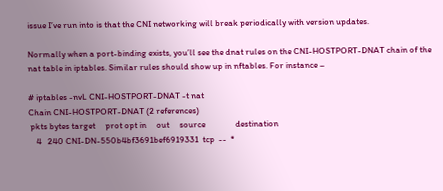issue I’ve run into is that the CNI networking will break periodically with version updates.

Normally when a port-binding exists, you’ll see the dnat rules on the CNI-HOSTPORT-DNAT chain of the nat table in iptables. Similar rules should show up in nftables. For instance –

# iptables -nvL CNI-HOSTPORT-DNAT -t nat
Chain CNI-HOSTPORT-DNAT (2 references)
 pkts bytes target     prot opt in     out     source               destination
    4   240 CNI-DN-550b4bf3691bef6919331  tcp  --  *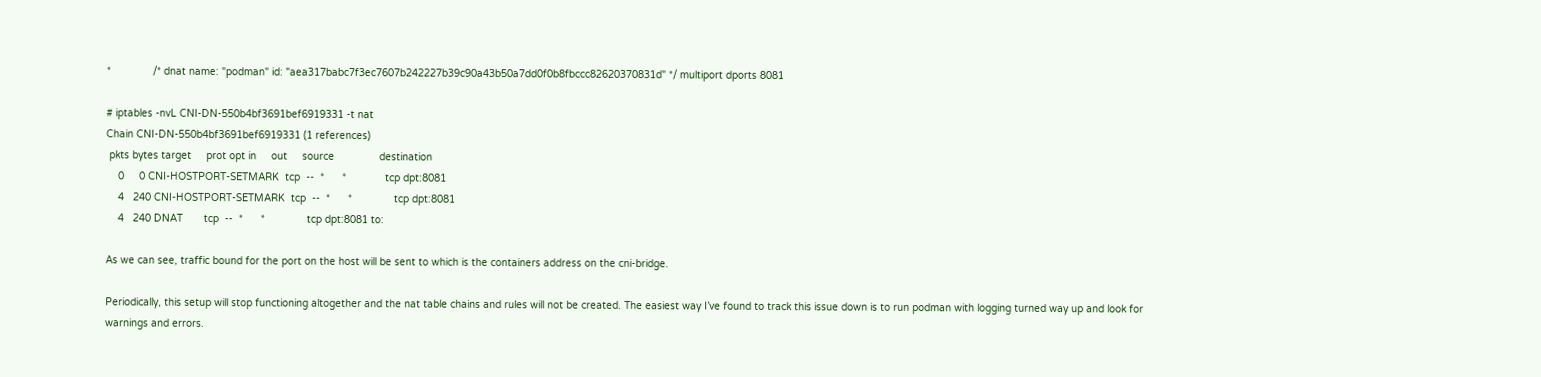*              /* dnat name: "podman" id: "aea317babc7f3ec7607b242227b39c90a43b50a7dd0f0b8fbccc82620370831d" */ multiport dports 8081

# iptables -nvL CNI-DN-550b4bf3691bef6919331 -t nat
Chain CNI-DN-550b4bf3691bef6919331 (1 references)
 pkts bytes target     prot opt in     out     source               destination
    0     0 CNI-HOSTPORT-SETMARK  tcp  --  *      *             tcp dpt:8081
    4   240 CNI-HOSTPORT-SETMARK  tcp  --  *      *              tcp dpt:8081
    4   240 DNAT       tcp  --  *      *              tcp dpt:8081 to:

As we can see, traffic bound for the port on the host will be sent to which is the containers address on the cni-bridge.

Periodically, this setup will stop functioning altogether and the nat table chains and rules will not be created. The easiest way I’ve found to track this issue down is to run podman with logging turned way up and look for warnings and errors.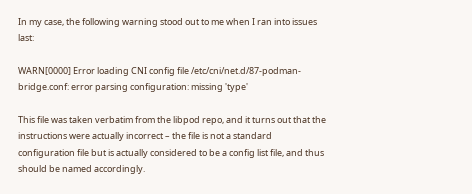In my case, the following warning stood out to me when I ran into issues last:

WARN[0000] Error loading CNI config file /etc/cni/net.d/87-podman-bridge.conf: error parsing configuration: missing 'type'

This file was taken verbatim from the libpod repo, and it turns out that the instructions were actually incorrect – the file is not a standard configuration file but is actually considered to be a config list file, and thus should be named accordingly.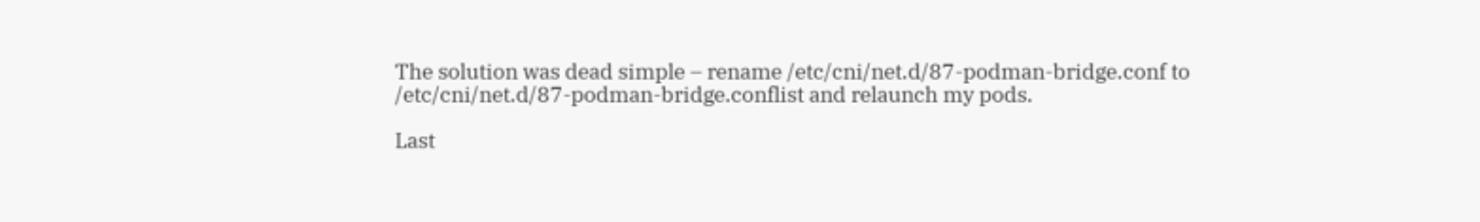The solution was dead simple – rename /etc/cni/net.d/87-podman-bridge.conf to /etc/cni/net.d/87-podman-bridge.conflist and relaunch my pods.

Last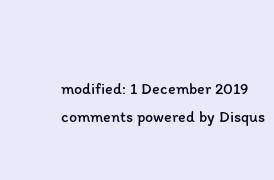modified: 1 December 2019
comments powered by Disqus